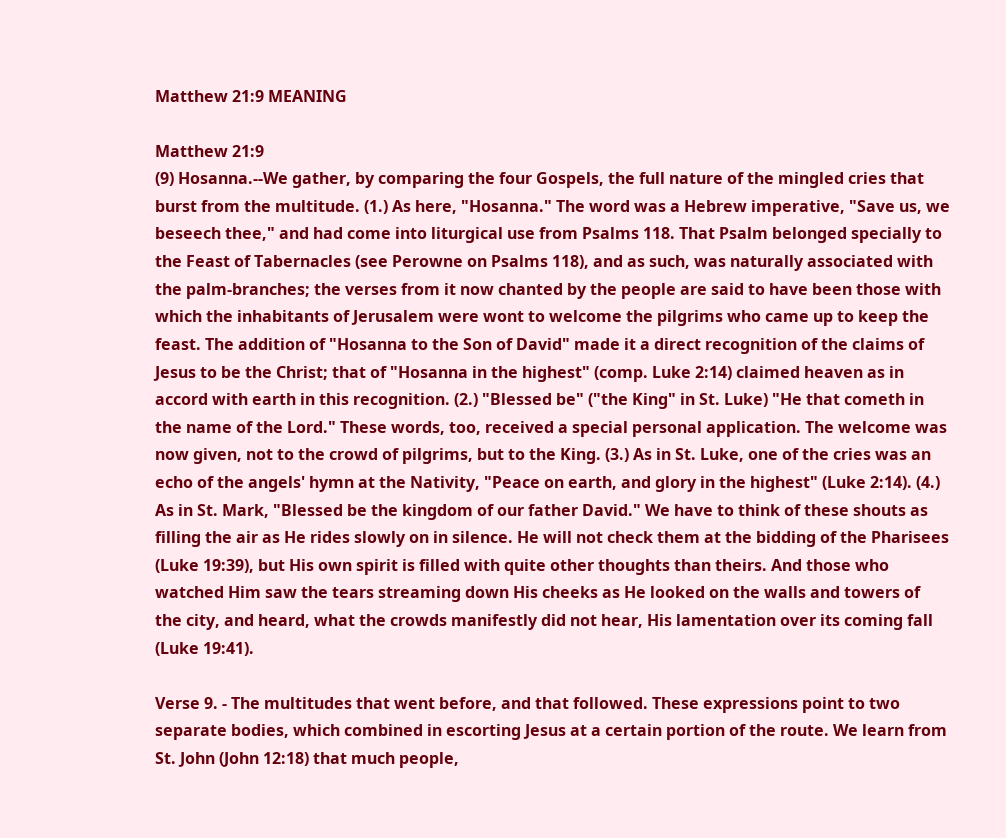Matthew 21:9 MEANING

Matthew 21:9
(9) Hosanna.--We gather, by comparing the four Gospels, the full nature of the mingled cries that burst from the multitude. (1.) As here, "Hosanna." The word was a Hebrew imperative, "Save us, we beseech thee," and had come into liturgical use from Psalms 118. That Psalm belonged specially to the Feast of Tabernacles (see Perowne on Psalms 118), and as such, was naturally associated with the palm-branches; the verses from it now chanted by the people are said to have been those with which the inhabitants of Jerusalem were wont to welcome the pilgrims who came up to keep the feast. The addition of "Hosanna to the Son of David" made it a direct recognition of the claims of Jesus to be the Christ; that of "Hosanna in the highest" (comp. Luke 2:14) claimed heaven as in accord with earth in this recognition. (2.) "Blessed be" ("the King" in St. Luke) "He that cometh in the name of the Lord." These words, too, received a special personal application. The welcome was now given, not to the crowd of pilgrims, but to the King. (3.) As in St. Luke, one of the cries was an echo of the angels' hymn at the Nativity, "Peace on earth, and glory in the highest" (Luke 2:14). (4.) As in St. Mark, "Blessed be the kingdom of our father David." We have to think of these shouts as filling the air as He rides slowly on in silence. He will not check them at the bidding of the Pharisees (Luke 19:39), but His own spirit is filled with quite other thoughts than theirs. And those who watched Him saw the tears streaming down His cheeks as He looked on the walls and towers of the city, and heard, what the crowds manifestly did not hear, His lamentation over its coming fall (Luke 19:41).

Verse 9. - The multitudes that went before, and that followed. These expressions point to two separate bodies, which combined in escorting Jesus at a certain portion of the route. We learn from St. John (John 12:18) that much people,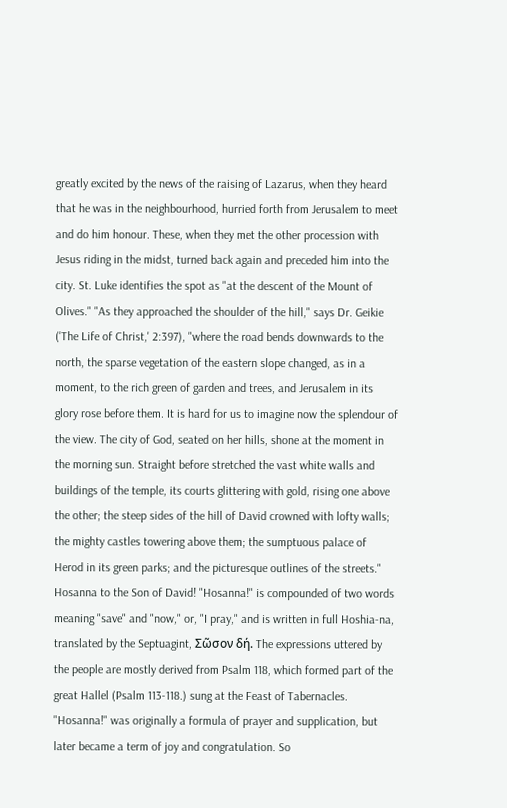greatly excited by the news of the raising of Lazarus, when they heard that he was in the neighbourhood, hurried forth from Jerusalem to meet and do him honour. These, when they met the other procession with Jesus riding in the midst, turned back again and preceded him into the city. St. Luke identifies the spot as "at the descent of the Mount of Olives." "As they approached the shoulder of the hill," says Dr. Geikie ('The Life of Christ,' 2:397), "where the road bends downwards to the north, the sparse vegetation of the eastern slope changed, as in a moment, to the rich green of garden and trees, and Jerusalem in its glory rose before them. It is hard for us to imagine now the splendour of the view. The city of God, seated on her hills, shone at the moment in the morning sun. Straight before stretched the vast white walls and buildings of the temple, its courts glittering with gold, rising one above the other; the steep sides of the hill of David crowned with lofty walls; the mighty castles towering above them; the sumptuous palace of Herod in its green parks; and the picturesque outlines of the streets." Hosanna to the Son of David! "Hosanna!" is compounded of two words meaning "save" and "now," or, "I pray," and is written in full Hoshia-na, translated by the Septuagint, Σῶσον δή. The expressions uttered by the people are mostly derived from Psalm 118, which formed part of the great Hallel (Psalm 113-118.) sung at the Feast of Tabernacles. "Hosanna!" was originally a formula of prayer and supplication, but later became a term of joy and congratulation. So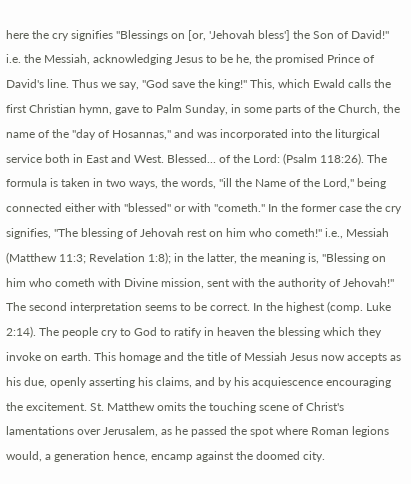here the cry signifies "Blessings on [or, 'Jehovah bless'] the Son of David!" i.e. the Messiah, acknowledging Jesus to be he, the promised Prince of David's line. Thus we say, "God save the king!" This, which Ewald calls the first Christian hymn, gave to Palm Sunday, in some parts of the Church, the name of the "day of Hosannas," and was incorporated into the liturgical service both in East and West. Blessed... of the Lord: (Psalm 118:26). The formula is taken in two ways, the words, "ill the Name of the Lord," being connected either with "blessed" or with "cometh." In the former case the cry signifies, "The blessing of Jehovah rest on him who cometh!" i.e., Messiah (Matthew 11:3; Revelation 1:8); in the latter, the meaning is, "Blessing on him who cometh with Divine mission, sent with the authority of Jehovah!" The second interpretation seems to be correct. In the highest (comp. Luke 2:14). The people cry to God to ratify in heaven the blessing which they invoke on earth. This homage and the title of Messiah Jesus now accepts as his due, openly asserting his claims, and by his acquiescence encouraging the excitement. St. Matthew omits the touching scene of Christ's lamentations over Jerusalem, as he passed the spot where Roman legions would, a generation hence, encamp against the doomed city.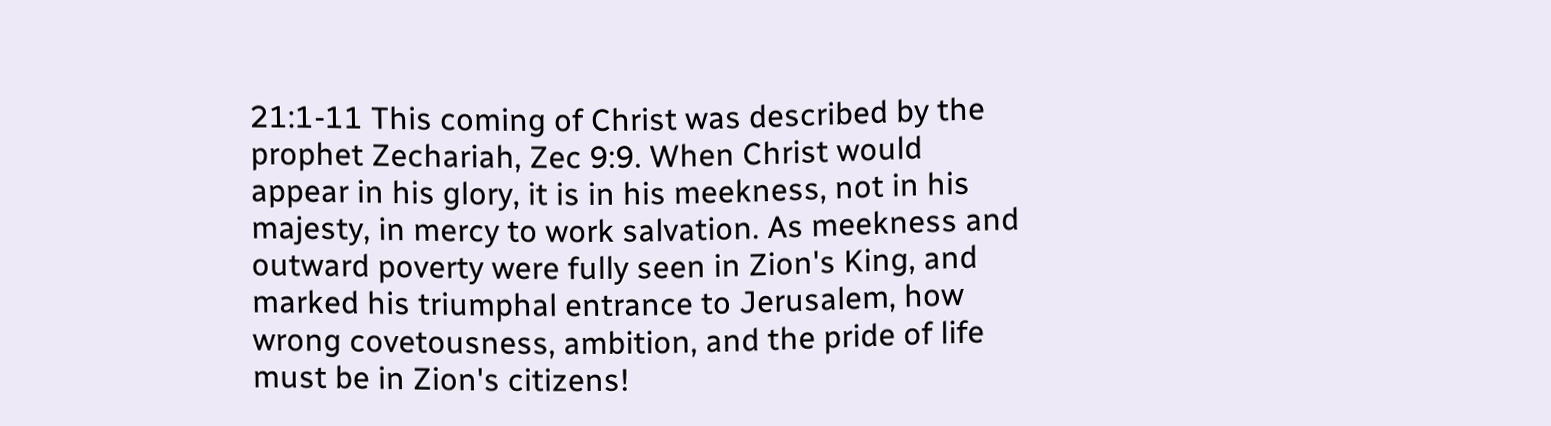21:1-11 This coming of Christ was described by the prophet Zechariah, Zec 9:9. When Christ would appear in his glory, it is in his meekness, not in his majesty, in mercy to work salvation. As meekness and outward poverty were fully seen in Zion's King, and marked his triumphal entrance to Jerusalem, how wrong covetousness, ambition, and the pride of life must be in Zion's citizens!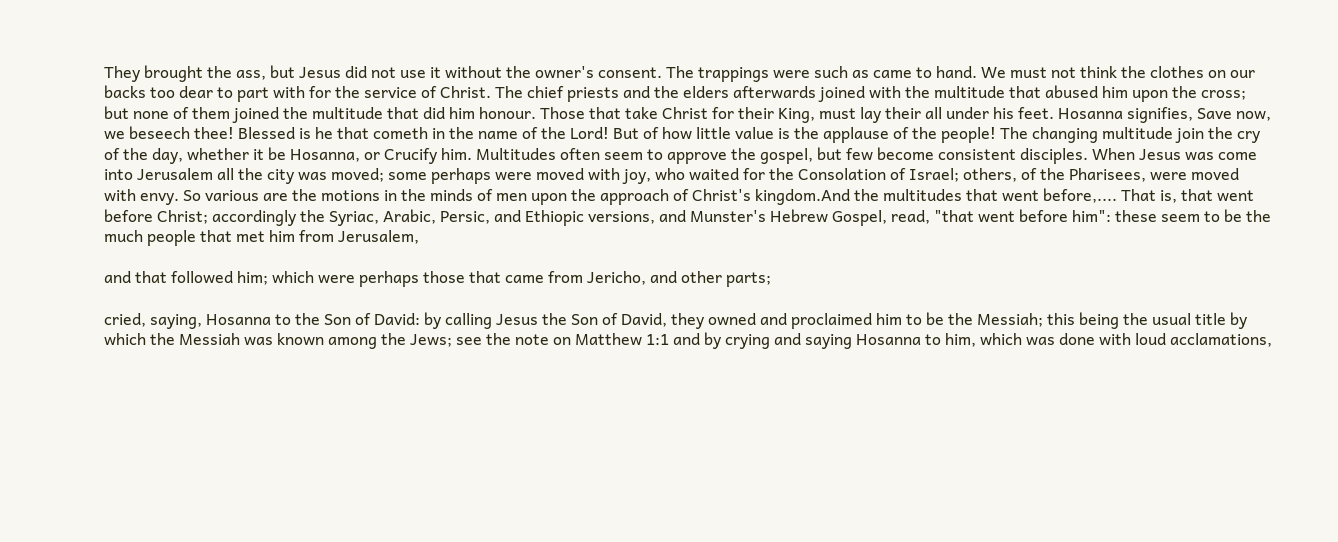They brought the ass, but Jesus did not use it without the owner's consent. The trappings were such as came to hand. We must not think the clothes on our backs too dear to part with for the service of Christ. The chief priests and the elders afterwards joined with the multitude that abused him upon the cross; but none of them joined the multitude that did him honour. Those that take Christ for their King, must lay their all under his feet. Hosanna signifies, Save now, we beseech thee! Blessed is he that cometh in the name of the Lord! But of how little value is the applause of the people! The changing multitude join the cry of the day, whether it be Hosanna, or Crucify him. Multitudes often seem to approve the gospel, but few become consistent disciples. When Jesus was come into Jerusalem all the city was moved; some perhaps were moved with joy, who waited for the Consolation of Israel; others, of the Pharisees, were moved with envy. So various are the motions in the minds of men upon the approach of Christ's kingdom.And the multitudes that went before,.... That is, that went before Christ; accordingly the Syriac, Arabic, Persic, and Ethiopic versions, and Munster's Hebrew Gospel, read, "that went before him": these seem to be the much people that met him from Jerusalem,

and that followed him; which were perhaps those that came from Jericho, and other parts;

cried, saying, Hosanna to the Son of David: by calling Jesus the Son of David, they owned and proclaimed him to be the Messiah; this being the usual title by which the Messiah was known among the Jews; see the note on Matthew 1:1 and by crying and saying Hosanna to him, which was done with loud acclamations,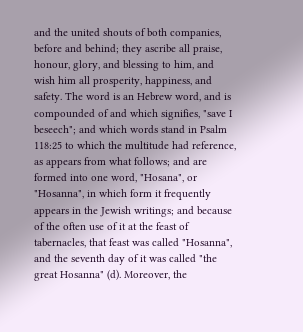and the united shouts of both companies, before and behind; they ascribe all praise, honour, glory, and blessing to him, and wish him all prosperity, happiness, and safety. The word is an Hebrew word, and is compounded of and which signifies, "save I beseech"; and which words stand in Psalm 118:25 to which the multitude had reference, as appears from what follows; and are formed into one word, "Hosana", or "Hosanna", in which form it frequently appears in the Jewish writings; and because of the often use of it at the feast of tabernacles, that feast was called "Hosanna", and the seventh day of it was called "the great Hosanna" (d). Moreover, the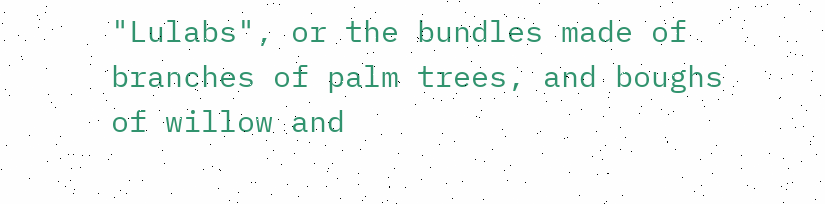"Lulabs", or the bundles made of branches of palm trees, and boughs of willow and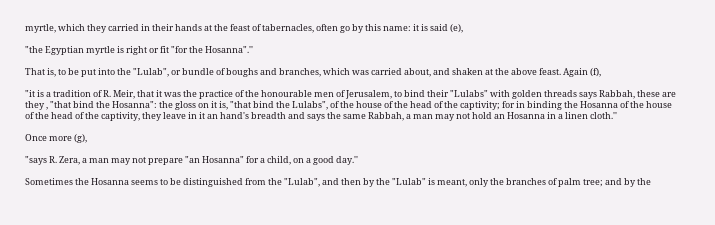myrtle, which they carried in their hands at the feast of tabernacles, often go by this name: it is said (e),

"the Egyptian myrtle is right or fit "for the Hosanna".''

That is, to be put into the "Lulab", or bundle of boughs and branches, which was carried about, and shaken at the above feast. Again (f),

"it is a tradition of R. Meir, that it was the practice of the honourable men of Jerusalem, to bind their "Lulabs" with golden threads says Rabbah, these are they , "that bind the Hosanna": the gloss on it is, "that bind the Lulabs", of the house of the head of the captivity; for in binding the Hosanna of the house of the head of the captivity, they leave in it an hand's breadth and says the same Rabbah, a man may not hold an Hosanna in a linen cloth.''

Once more (g),

"says R. Zera, a man may not prepare "an Hosanna" for a child, on a good day.''

Sometimes the Hosanna seems to be distinguished from the "Lulab", and then by the "Lulab" is meant, only the branches of palm tree; and by the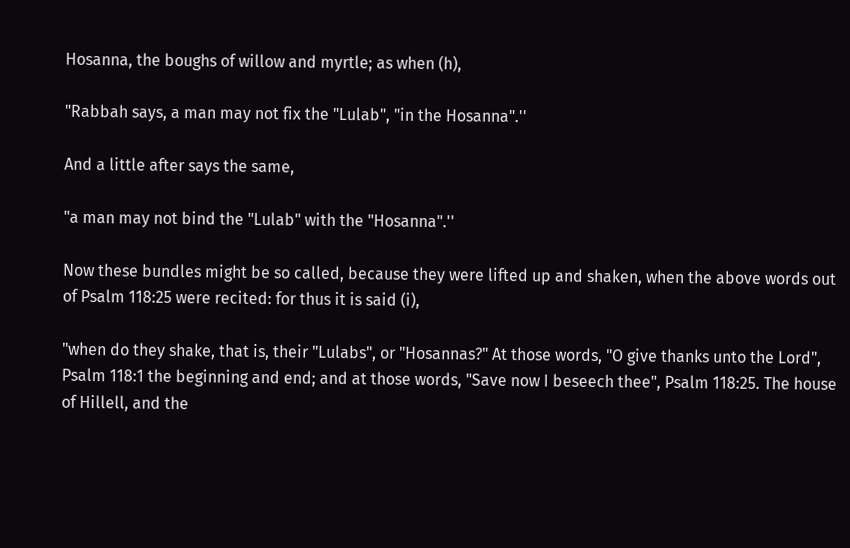Hosanna, the boughs of willow and myrtle; as when (h),

"Rabbah says, a man may not fix the "Lulab", "in the Hosanna".''

And a little after says the same,

"a man may not bind the "Lulab" with the "Hosanna".''

Now these bundles might be so called, because they were lifted up and shaken, when the above words out of Psalm 118:25 were recited: for thus it is said (i),

"when do they shake, that is, their "Lulabs", or "Hosannas?" At those words, "O give thanks unto the Lord", Psalm 118:1 the beginning and end; and at those words, "Save now I beseech thee", Psalm 118:25. The house of Hillell, and the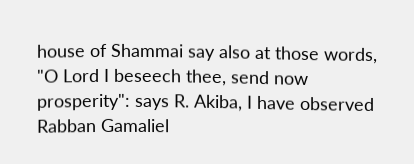house of Shammai say also at those words, "O Lord I beseech thee, send now prosperity": says R. Akiba, I have observed Rabban Gamaliel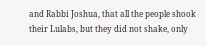and Rabbi Joshua, that all the people shook their Lulabs, but they did not shake, only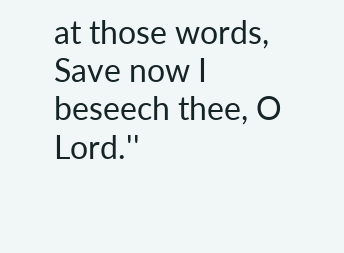at those words, Save now I beseech thee, O Lord.''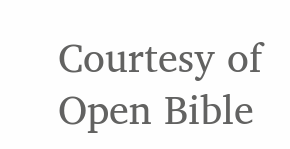Courtesy of Open Bible